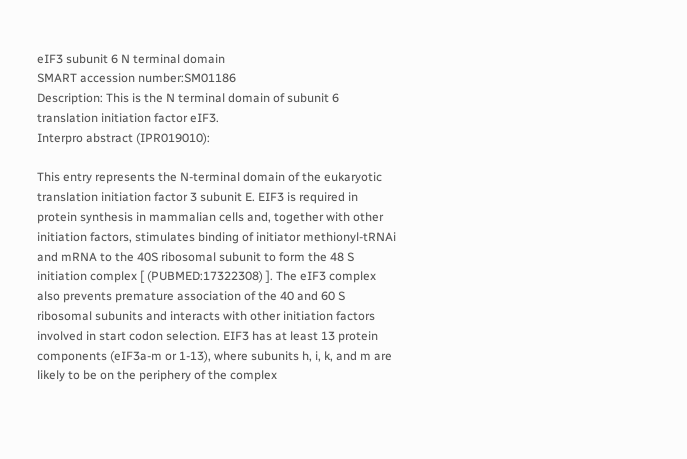eIF3 subunit 6 N terminal domain
SMART accession number:SM01186
Description: This is the N terminal domain of subunit 6 translation initiation factor eIF3.
Interpro abstract (IPR019010):

This entry represents the N-terminal domain of the eukaryotic translation initiation factor 3 subunit E. EIF3 is required in protein synthesis in mammalian cells and, together with other initiation factors, stimulates binding of initiator methionyl-tRNAi and mRNA to the 40S ribosomal subunit to form the 48 S initiation complex [ (PUBMED:17322308) ]. The eIF3 complex also prevents premature association of the 40 and 60 S ribosomal subunits and interacts with other initiation factors involved in start codon selection. EIF3 has at least 13 protein components (eIF3a-m or 1-13), where subunits h, i, k, and m are likely to be on the periphery of the complex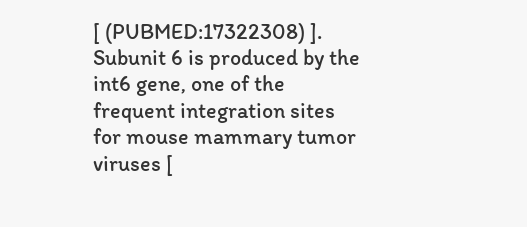[ (PUBMED:17322308) ]. Subunit 6 is produced by the int6 gene, one of the frequent integration sites for mouse mammary tumor viruses [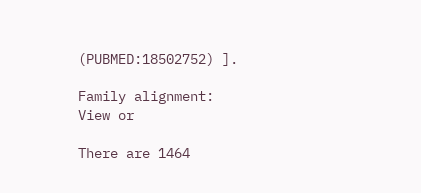(PUBMED:18502752) ].

Family alignment:
View or

There are 1464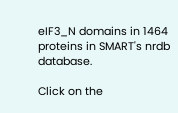eIF3_N domains in 1464 proteins in SMART's nrdb database.

Click on the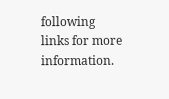following links for more information.